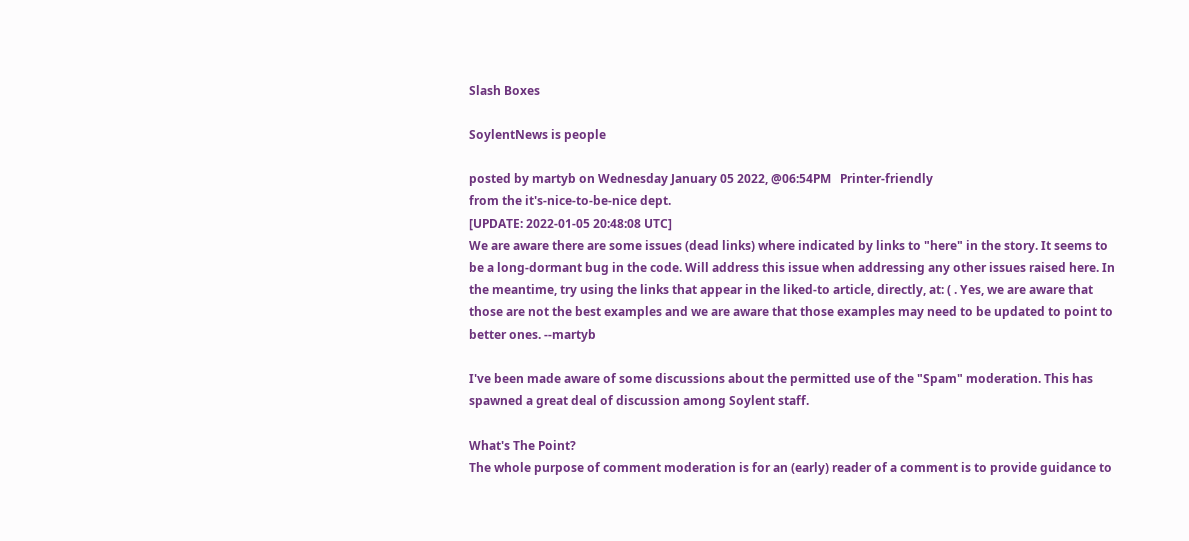Slash Boxes

SoylentNews is people

posted by martyb on Wednesday January 05 2022, @06:54PM   Printer-friendly
from the it's-nice-to-be-nice dept.
[UPDATE: 2022-01-05 20:48:08 UTC]
We are aware there are some issues (dead links) where indicated by links to "here" in the story. It seems to be a long-dormant bug in the code. Will address this issue when addressing any other issues raised here. In the meantime, try using the links that appear in the liked-to article, directly, at: ( . Yes, we are aware that those are not the best examples and we are aware that those examples may need to be updated to point to better ones. --martyb

I've been made aware of some discussions about the permitted use of the "Spam" moderation. This has spawned a great deal of discussion among Soylent staff.

What's The Point?
The whole purpose of comment moderation is for an (early) reader of a comment is to provide guidance to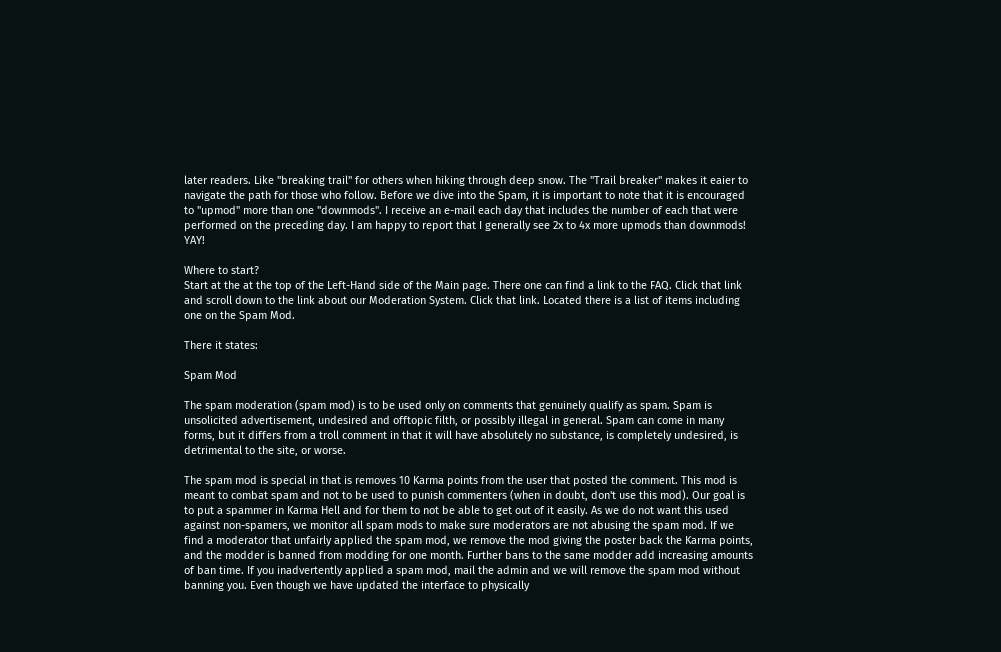later readers. Like "breaking trail" for others when hiking through deep snow. The "Trail breaker" makes it eaier to navigate the path for those who follow. Before we dive into the Spam, it is important to note that it is encouraged to "upmod" more than one "downmods". I receive an e-mail each day that includes the number of each that were performed on the preceding day. I am happy to report that I generally see 2x to 4x more upmods than downmods! YAY!

Where to start?
Start at the at the top of the Left-Hand side of the Main page. There one can find a link to the FAQ. Click that link and scroll down to the link about our Moderation System. Click that link. Located there is a list of items including one on the Spam Mod.

There it states:

Spam Mod

The spam moderation (spam mod) is to be used only on comments that genuinely qualify as spam. Spam is unsolicited advertisement, undesired and offtopic filth, or possibly illegal in general. Spam can come in many forms, but it differs from a troll comment in that it will have absolutely no substance, is completely undesired, is detrimental to the site, or worse.

The spam mod is special in that is removes 10 Karma points from the user that posted the comment. This mod is meant to combat spam and not to be used to punish commenters (when in doubt, don't use this mod). Our goal is to put a spammer in Karma Hell and for them to not be able to get out of it easily. As we do not want this used against non-spamers, we monitor all spam mods to make sure moderators are not abusing the spam mod. If we find a moderator that unfairly applied the spam mod, we remove the mod giving the poster back the Karma points, and the modder is banned from modding for one month. Further bans to the same modder add increasing amounts of ban time. If you inadvertently applied a spam mod, mail the admin and we will remove the spam mod without banning you. Even though we have updated the interface to physically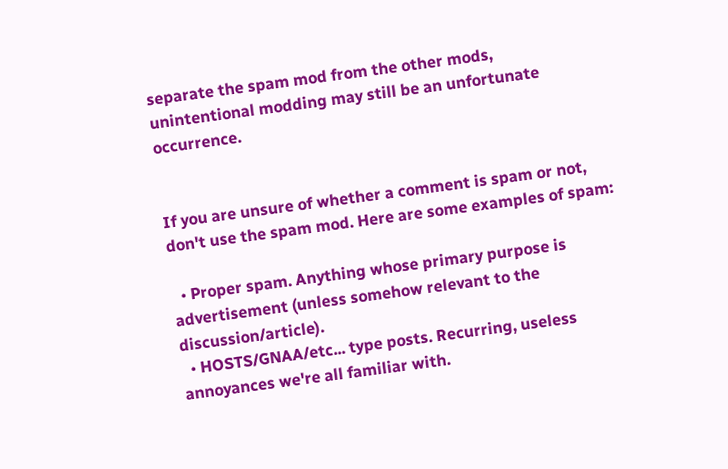separate the spam mod from the other mods, unintentional modding may still be an unfortunate occurrence.


If you are unsure of whether a comment is spam or not, don't use the spam mod. Here are some examples of spam:

  • Proper spam. Anything whose primary purpose is advertisement (unless somehow relevant to the discussion/article).
  • HOSTS/GNAA/etc... type posts. Recurring, useless annoyances we're all familiar with.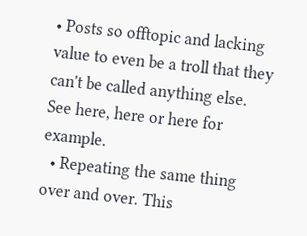• Posts so offtopic and lacking value to even be a troll that they can't be called anything else. See here, here or here for example.
  • Repeating the same thing over and over. This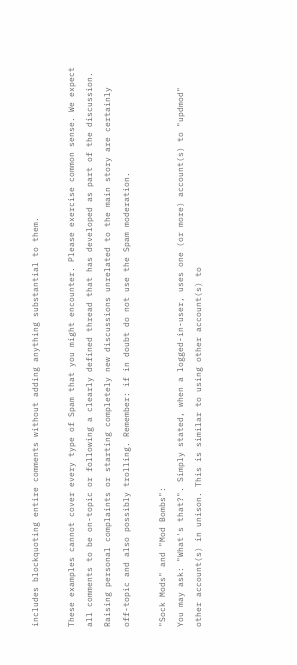includes blockquoting entire comments without adding anything substantial to them.

These examples cannot cover every type of Spam that you might encounter. Please exercise common sense. We expect all comments to be on-topic or following a clearly defined thread that has developed as part of the discussion. Raising personal complaints or starting completely new discussions unrelated to the main story are certainly off-topic and also possibly trolling. Remember: if in doubt do not use the Spam moderation.

"Sock Mods" and "Mod Bombs":
You may ask: "What's that?". Simply stated, when a logged-in-user, uses one (or more) account(s) to "updmod" other account(s) in unison. This is similar to using other account(s) to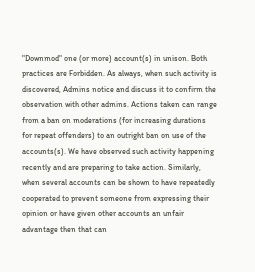"Downmod" one (or more) account(s) in unison. Both practices are Forbidden. As always, when such activity is discovered, Admins notice and discuss it to confirm the observation with other admins. Actions taken can range from a ban on moderations (for increasing durations for repeat offenders) to an outright ban on use of the accounts(s). We have observed such activity happening recently and are preparing to take action. Similarly, when several accounts can be shown to have repeatedly cooperated to prevent someone from expressing their opinion or have given other accounts an unfair advantage then that can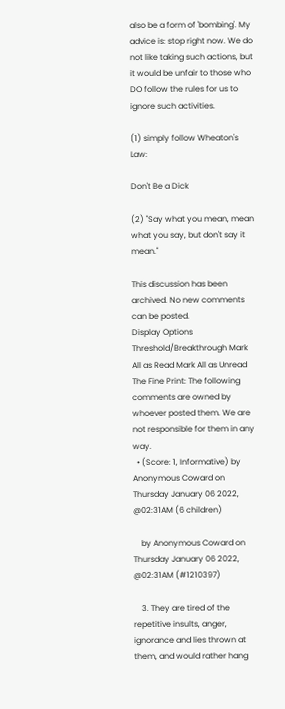also be a form of 'bombing'. My advice is: stop right now. We do not like taking such actions, but it would be unfair to those who DO follow the rules for us to ignore such activities.

(1) simply follow Wheaton's Law:

Don't Be a Dick

(2) "Say what you mean, mean what you say, but don't say it mean."

This discussion has been archived. No new comments can be posted.
Display Options Threshold/Breakthrough Mark All as Read Mark All as Unread
The Fine Print: The following comments are owned by whoever posted them. We are not responsible for them in any way.
  • (Score: 1, Informative) by Anonymous Coward on Thursday January 06 2022, @02:31AM (6 children)

    by Anonymous Coward on Thursday January 06 2022, @02:31AM (#1210397)

    3. They are tired of the repetitive insults, anger, ignorance and lies thrown at them, and would rather hang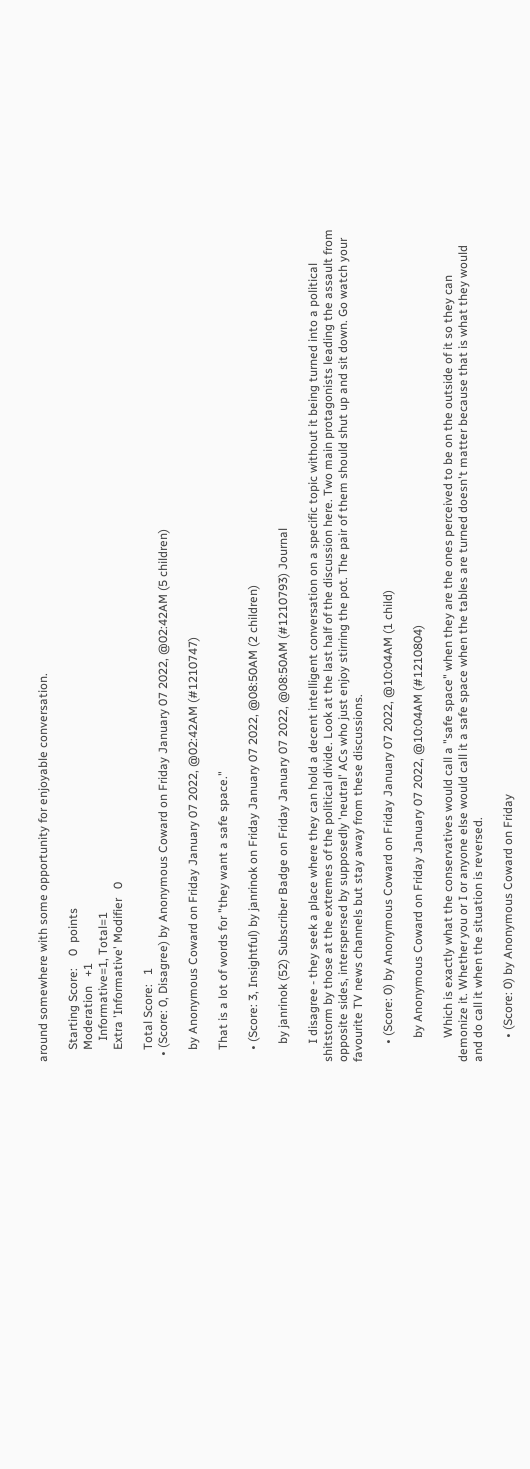around somewhere with some opportunity for enjoyable conversation.

    Starting Score:    0  points
    Moderation   +1
       Informative=1, Total=1
    Extra 'Informative' Modifier   0

    Total Score:   1
  • (Score: 0, Disagree) by Anonymous Coward on Friday January 07 2022, @02:42AM (5 children)

    by Anonymous Coward on Friday January 07 2022, @02:42AM (#1210747)

    That is a lot of words for "they want a safe space."

    • (Score: 3, Insightful) by janrinok on Friday January 07 2022, @08:50AM (2 children)

      by janrinok (52) Subscriber Badge on Friday January 07 2022, @08:50AM (#1210793) Journal

      I disagree - they seek a place where they can hold a decent intelligent conversation on a specific topic without it being turned into a political shitstorm by those at the extremes of the political divide. Look at the last half of the discussion here. Two main protagonists leading the assault from opposite sides, interspersed by supposedly 'neutral' ACs who just enjoy stirring the pot. The pair of them should shut up and sit down. Go watch your favourite TV news channels but stay away from these discussions.

      • (Score: 0) by Anonymous Coward on Friday January 07 2022, @10:04AM (1 child)

        by Anonymous Coward on Friday January 07 2022, @10:04AM (#1210804)

        Which is exactly what the conservatives would call a "safe space" when they are the ones perceived to be on the outside of it so they can demonize it. Whether you or I or anyone else would call it a safe space when the tables are turned doesn't matter because that is what they would and do call it when the situation is reversed.

        • (Score: 0) by Anonymous Coward on Friday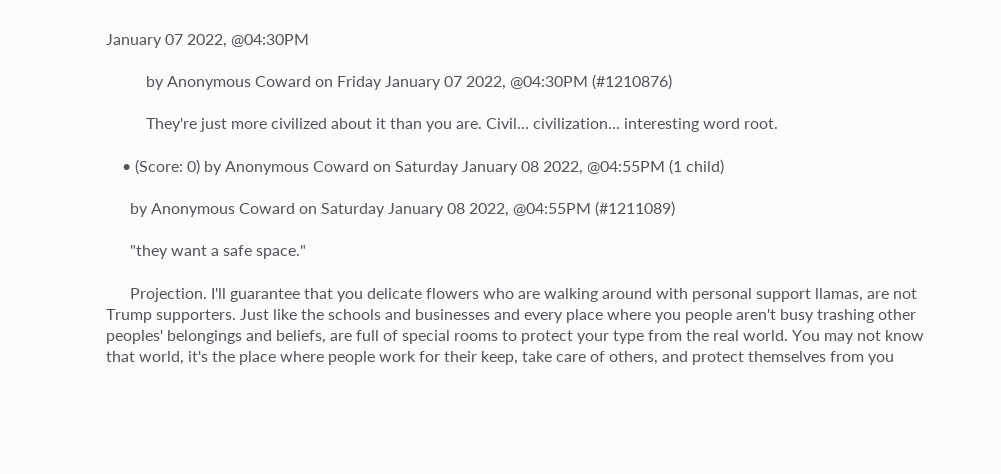January 07 2022, @04:30PM

          by Anonymous Coward on Friday January 07 2022, @04:30PM (#1210876)

          They're just more civilized about it than you are. Civil... civilization... interesting word root.

    • (Score: 0) by Anonymous Coward on Saturday January 08 2022, @04:55PM (1 child)

      by Anonymous Coward on Saturday January 08 2022, @04:55PM (#1211089)

      "they want a safe space."

      Projection. I'll guarantee that you delicate flowers who are walking around with personal support llamas, are not Trump supporters. Just like the schools and businesses and every place where you people aren't busy trashing other peoples' belongings and beliefs, are full of special rooms to protect your type from the real world. You may not know that world, it's the place where people work for their keep, take care of others, and protect themselves from you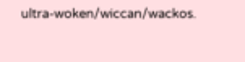ultra-woken/wiccan/wackos.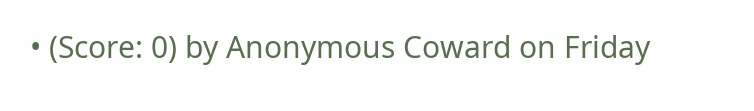• (Score: 0) by Anonymous Coward on Friday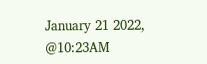January 21 2022, @10:23AM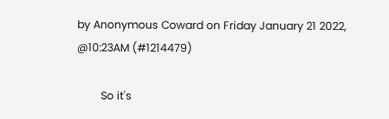by Anonymous Coward on Friday January 21 2022, @10:23AM (#1214479)

        So it's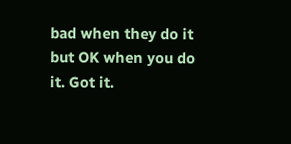bad when they do it but OK when you do it. Got it.